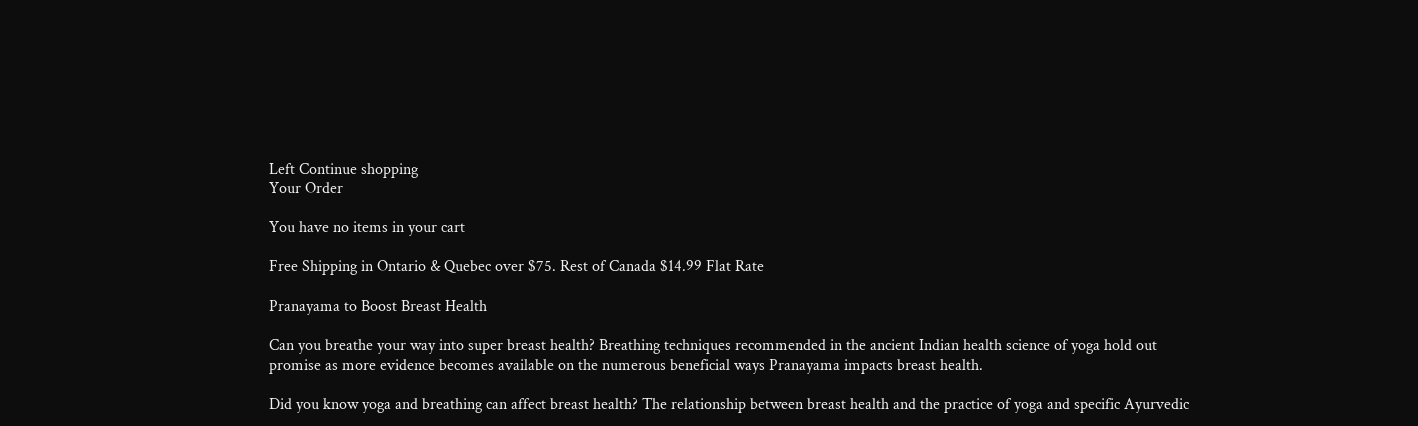Left Continue shopping
Your Order

You have no items in your cart

Free Shipping in Ontario & Quebec over $75. Rest of Canada $14.99 Flat Rate

Pranayama to Boost Breast Health

Can you breathe your way into super breast health? Breathing techniques recommended in the ancient Indian health science of yoga hold out promise as more evidence becomes available on the numerous beneficial ways Pranayama impacts breast health.

Did you know yoga and breathing can affect breast health? The relationship between breast health and the practice of yoga and specific Ayurvedic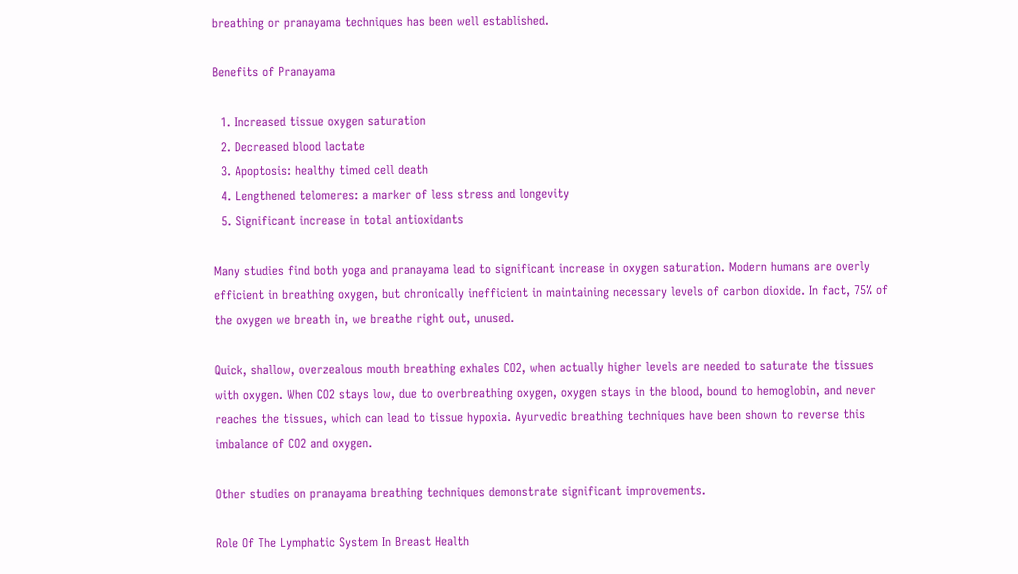breathing or pranayama techniques has been well established.

Benefits of Pranayama

  1. Increased tissue oxygen saturation
  2. Decreased blood lactate
  3. Apoptosis: healthy timed cell death
  4. Lengthened telomeres: a marker of less stress and longevity
  5. Significant increase in total antioxidants

Many studies find both yoga and pranayama lead to significant increase in oxygen saturation. Modern humans are overly efficient in breathing oxygen, but chronically inefficient in maintaining necessary levels of carbon dioxide. In fact, 75% of the oxygen we breath in, we breathe right out, unused.

Quick, shallow, overzealous mouth breathing exhales CO2, when actually higher levels are needed to saturate the tissues with oxygen. When CO2 stays low, due to overbreathing oxygen, oxygen stays in the blood, bound to hemoglobin, and never reaches the tissues, which can lead to tissue hypoxia. Ayurvedic breathing techniques have been shown to reverse this imbalance of CO2 and oxygen.

Other studies on pranayama breathing techniques demonstrate significant improvements.

Role Of The Lymphatic System In Breast Health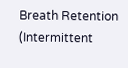Breath Retention (Intermittent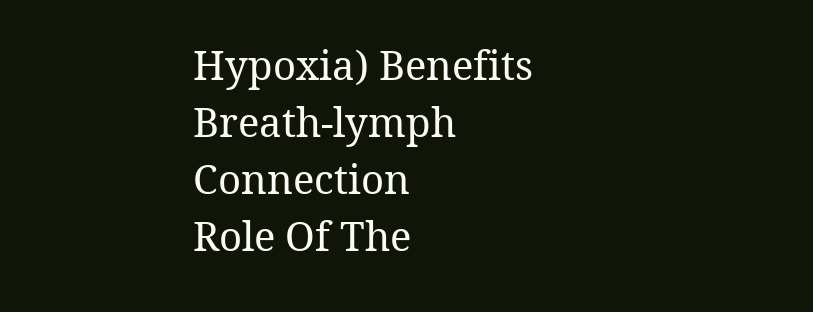Hypoxia) Benefits
Breath-lymph Connection
Role Of The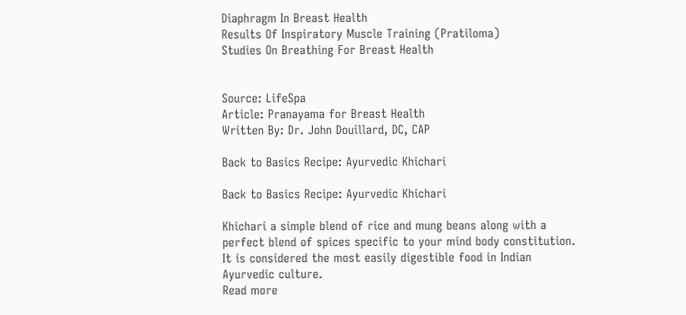Diaphragm In Breast Health
Results Of Inspiratory Muscle Training (Pratiloma)
Studies On Breathing For Breast Health


Source: LifeSpa
Article: Pranayama for Breast Health
Written By: Dr. John Douillard, DC, CAP

Back to Basics Recipe: Ayurvedic Khichari

Back to Basics Recipe: Ayurvedic Khichari

Khichari a simple blend of rice and mung beans along with a perfect blend of spices specific to your mind body constitution. It is considered the most easily digestible food in Indian Ayurvedic culture.
Read more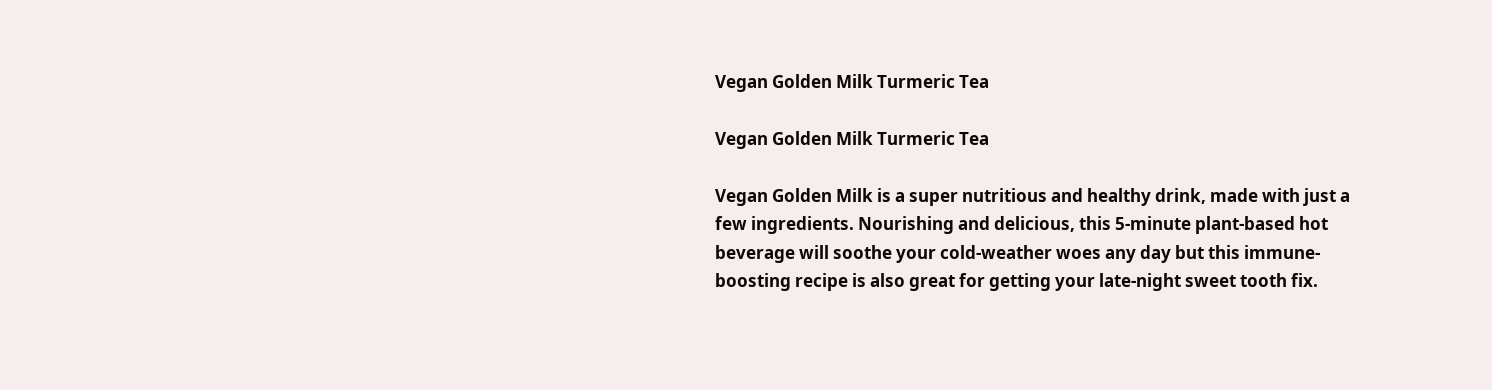Vegan Golden Milk Turmeric Tea

Vegan Golden Milk Turmeric Tea

Vegan Golden Milk is a super nutritious and healthy drink, made with just a few ingredients. Nourishing and delicious, this 5-minute plant-based hot beverage will soothe your cold-weather woes any day but this immune-boosting recipe is also great for getting your late-night sweet tooth fix.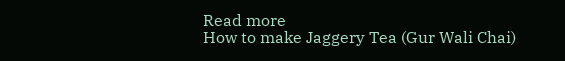Read more
How to make Jaggery Tea (Gur Wali Chai)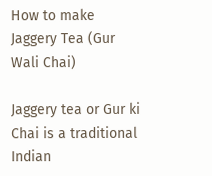How to make Jaggery Tea (Gur Wali Chai)

Jaggery tea or Gur ki Chai is a traditional Indian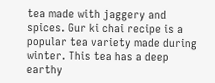tea made with jaggery and spices. Gur ki chai recipe is a popular tea variety made during winter. This tea has a deep earthy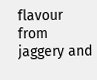flavour from jaggery and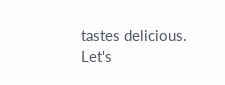tastes delicious. Let's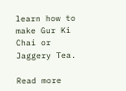learn how to make Gur Ki Chai or Jaggery Tea.

Read more